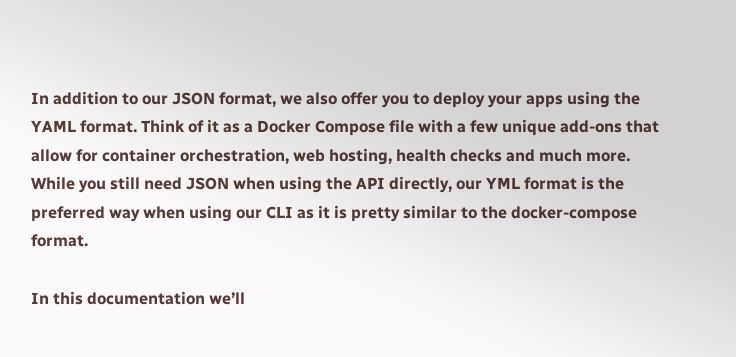In addition to our JSON format, we also offer you to deploy your apps using the YAML format. Think of it as a Docker Compose file with a few unique add-ons that allow for container orchestration, web hosting, health checks and much more. While you still need JSON when using the API directly, our YML format is the preferred way when using our CLI as it is pretty similar to the docker-compose format.

In this documentation we’ll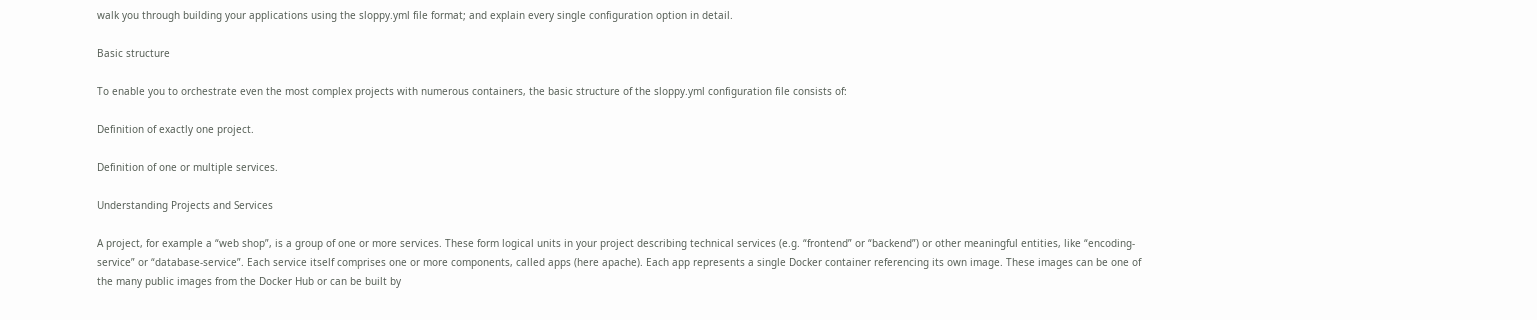walk you through building your applications using the sloppy.yml file format; and explain every single configuration option in detail.

Basic structure

To enable you to orchestrate even the most complex projects with numerous containers, the basic structure of the sloppy.yml configuration file consists of:

Definition of exactly one project.

Definition of one or multiple services.

Understanding Projects and Services

A project, for example a “web shop”, is a group of one or more services. These form logical units in your project describing technical services (e.g. “frontend” or “backend”) or other meaningful entities, like “encoding-service” or “database-service”. Each service itself comprises one or more components, called apps (here apache). Each app represents a single Docker container referencing its own image. These images can be one of the many public images from the Docker Hub or can be built by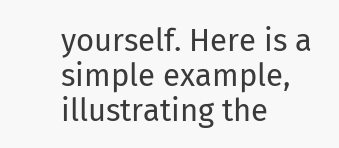yourself. Here is a simple example, illustrating the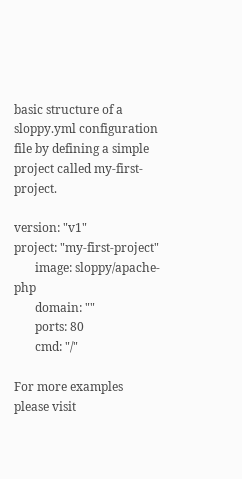basic structure of a sloppy.yml configuration file by defining a simple project called my-first-project.

version: "v1"
project: "my-first-project"
       image: sloppy/apache-php
       domain: ""
       ports: 80
       cmd: "/"

For more examples please visit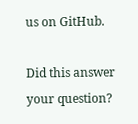us on GitHub.

Did this answer your question?